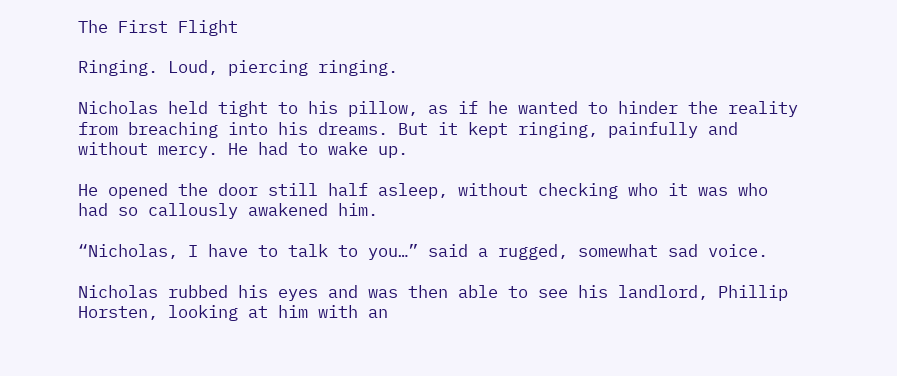The First Flight

Ringing. Loud, piercing ringing.

Nicholas held tight to his pillow, as if he wanted to hinder the reality from breaching into his dreams. But it kept ringing, painfully and without mercy. He had to wake up.

He opened the door still half asleep, without checking who it was who had so callously awakened him.

“Nicholas, I have to talk to you…” said a rugged, somewhat sad voice.

Nicholas rubbed his eyes and was then able to see his landlord, Phillip Horsten, looking at him with an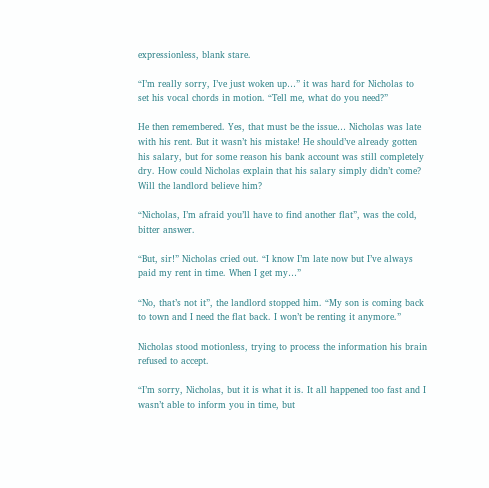expressionless, blank stare.

“I’m really sorry, I’ve just woken up…” it was hard for Nicholas to set his vocal chords in motion. “Tell me, what do you need?”

He then remembered. Yes, that must be the issue… Nicholas was late with his rent. But it wasn’t his mistake! He should’ve already gotten his salary, but for some reason his bank account was still completely dry. How could Nicholas explain that his salary simply didn’t come? Will the landlord believe him?

“Nicholas, I’m afraid you’ll have to find another flat”, was the cold, bitter answer.

“But, sir!” Nicholas cried out. “I know I’m late now but I’ve always paid my rent in time. When I get my…”

“No, that’s not it”, the landlord stopped him. “My son is coming back to town and I need the flat back. I won’t be renting it anymore.”

Nicholas stood motionless, trying to process the information his brain refused to accept.

“I’m sorry, Nicholas, but it is what it is. It all happened too fast and I wasn’t able to inform you in time, but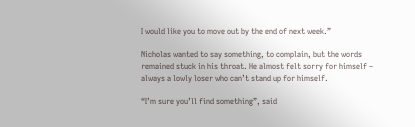I would like you to move out by the end of next week.”

Nicholas wanted to say something, to complain, but the words remained stuck in his throat. He almost felt sorry for himself – always a lowly loser who can’t stand up for himself.

“I’m sure you’ll find something”, said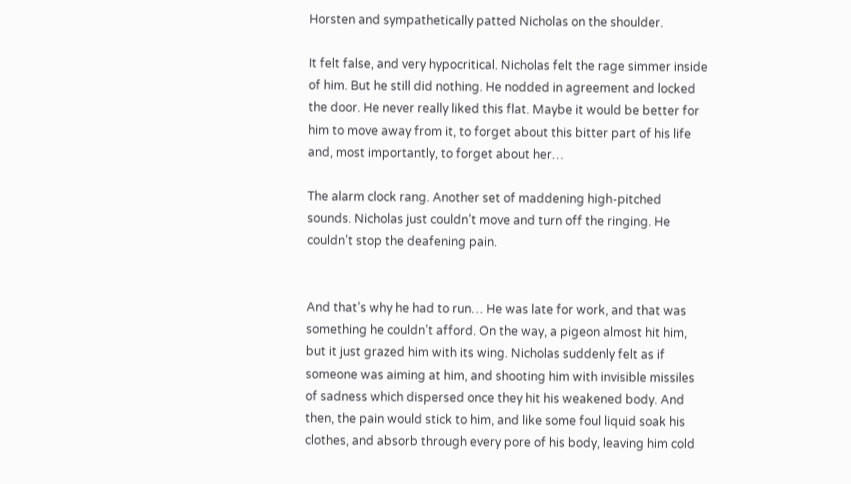Horsten and sympathetically patted Nicholas on the shoulder.

It felt false, and very hypocritical. Nicholas felt the rage simmer inside of him. But he still did nothing. He nodded in agreement and locked the door. He never really liked this flat. Maybe it would be better for him to move away from it, to forget about this bitter part of his life and, most importantly, to forget about her…

The alarm clock rang. Another set of maddening high-pitched sounds. Nicholas just couldn’t move and turn off the ringing. He couldn’t stop the deafening pain.


And that’s why he had to run… He was late for work, and that was something he couldn’t afford. On the way, a pigeon almost hit him, but it just grazed him with its wing. Nicholas suddenly felt as if someone was aiming at him, and shooting him with invisible missiles of sadness which dispersed once they hit his weakened body. And then, the pain would stick to him, and like some foul liquid soak his clothes, and absorb through every pore of his body, leaving him cold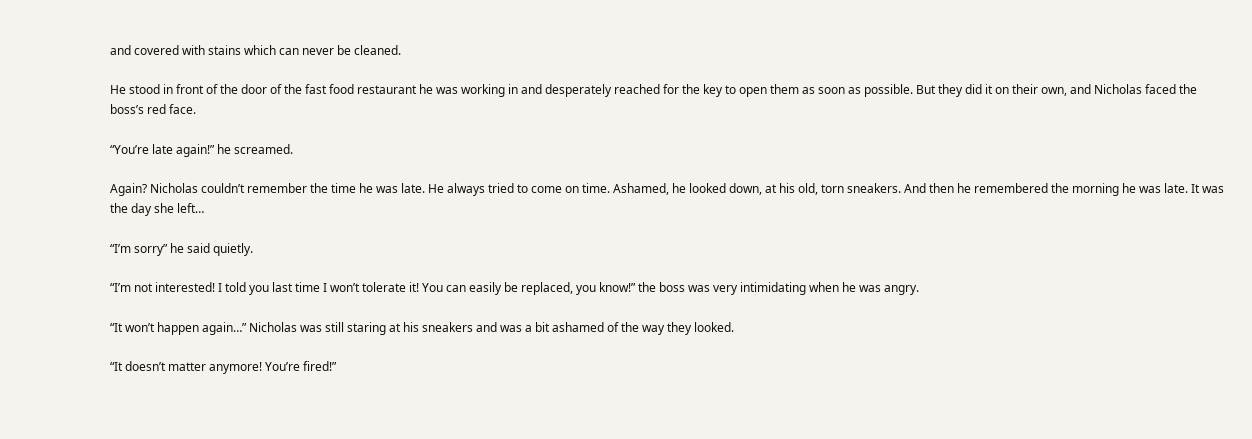and covered with stains which can never be cleaned.

He stood in front of the door of the fast food restaurant he was working in and desperately reached for the key to open them as soon as possible. But they did it on their own, and Nicholas faced the boss’s red face.

“You’re late again!” he screamed.

Again? Nicholas couldn’t remember the time he was late. He always tried to come on time. Ashamed, he looked down, at his old, torn sneakers. And then he remembered the morning he was late. It was the day she left…

“I’m sorry” he said quietly.

“I’m not interested! I told you last time I won’t tolerate it! You can easily be replaced, you know!” the boss was very intimidating when he was angry.

“It won’t happen again…” Nicholas was still staring at his sneakers and was a bit ashamed of the way they looked.

“It doesn’t matter anymore! You’re fired!”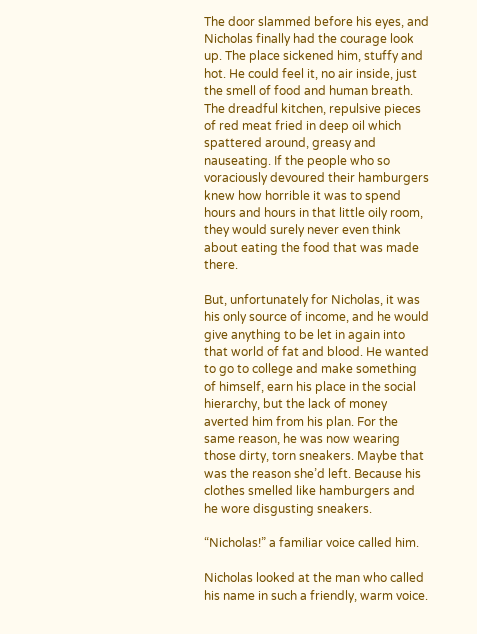The door slammed before his eyes, and Nicholas finally had the courage look up. The place sickened him, stuffy and hot. He could feel it, no air inside, just the smell of food and human breath. The dreadful kitchen, repulsive pieces of red meat fried in deep oil which spattered around, greasy and nauseating. If the people who so voraciously devoured their hamburgers knew how horrible it was to spend hours and hours in that little oily room, they would surely never even think about eating the food that was made there.

But, unfortunately for Nicholas, it was his only source of income, and he would give anything to be let in again into that world of fat and blood. He wanted to go to college and make something of himself, earn his place in the social hierarchy, but the lack of money averted him from his plan. For the same reason, he was now wearing those dirty, torn sneakers. Maybe that was the reason she’d left. Because his clothes smelled like hamburgers and he wore disgusting sneakers.

“Nicholas!” a familiar voice called him.

Nicholas looked at the man who called his name in such a friendly, warm voice.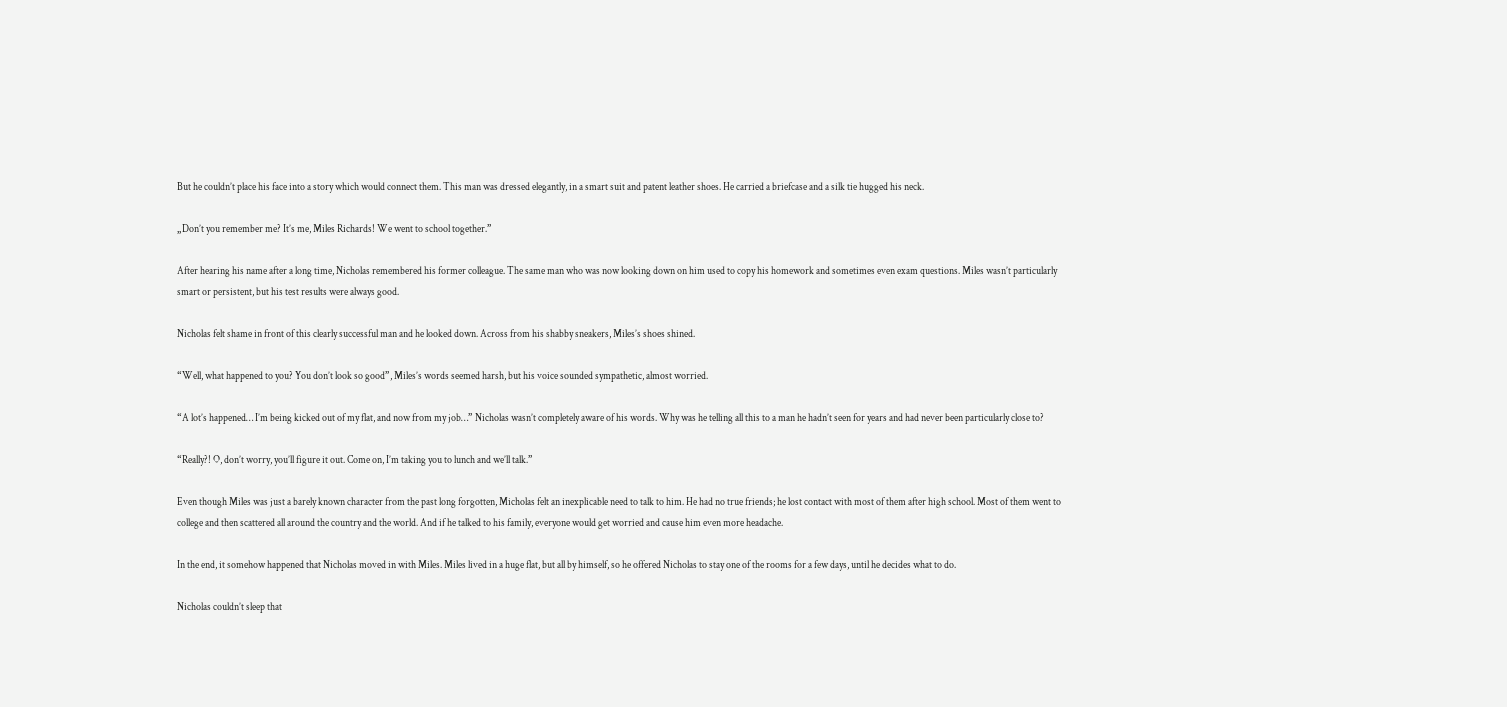But he couldn’t place his face into a story which would connect them. This man was dressed elegantly, in a smart suit and patent leather shoes. He carried a briefcase and a silk tie hugged his neck.

„Don’t you remember me? It’s me, Miles Richards! We went to school together.”

After hearing his name after a long time, Nicholas remembered his former colleague. The same man who was now looking down on him used to copy his homework and sometimes even exam questions. Miles wasn’t particularly smart or persistent, but his test results were always good.

Nicholas felt shame in front of this clearly successful man and he looked down. Across from his shabby sneakers, Miles’s shoes shined.

“Well, what happened to you? You don’t look so good”, Miles’s words seemed harsh, but his voice sounded sympathetic, almost worried.

“A lot’s happened… I’m being kicked out of my flat, and now from my job…” Nicholas wasn’t completely aware of his words. Why was he telling all this to a man he hadn’t seen for years and had never been particularly close to?

“Really?! O, don’t worry, you’ll figure it out. Come on, I’m taking you to lunch and we’ll talk.”

Even though Miles was just a barely known character from the past long forgotten, Micholas felt an inexplicable need to talk to him. He had no true friends; he lost contact with most of them after high school. Most of them went to college and then scattered all around the country and the world. And if he talked to his family, everyone would get worried and cause him even more headache.

In the end, it somehow happened that Nicholas moved in with Miles. Miles lived in a huge flat, but all by himself, so he offered Nicholas to stay one of the rooms for a few days, until he decides what to do.

Nicholas couldn’t sleep that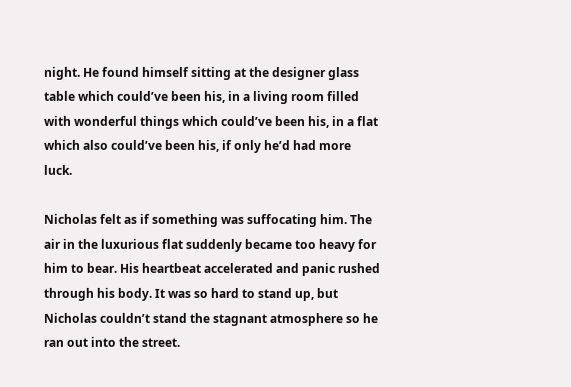night. He found himself sitting at the designer glass table which could’ve been his, in a living room filled with wonderful things which could’ve been his, in a flat which also could’ve been his, if only he’d had more luck.

Nicholas felt as if something was suffocating him. The air in the luxurious flat suddenly became too heavy for him to bear. His heartbeat accelerated and panic rushed through his body. It was so hard to stand up, but Nicholas couldn’t stand the stagnant atmosphere so he ran out into the street.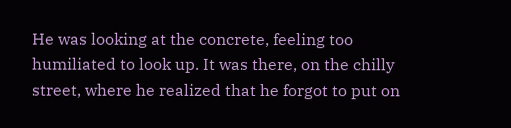He was looking at the concrete, feeling too humiliated to look up. It was there, on the chilly street, where he realized that he forgot to put on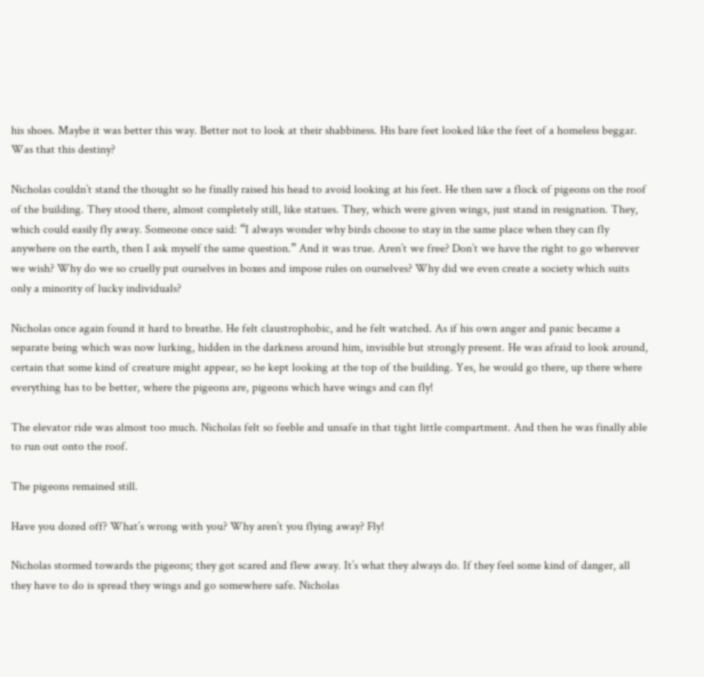his shoes. Maybe it was better this way. Better not to look at their shabbiness. His bare feet looked like the feet of a homeless beggar. Was that this destiny?

Nicholas couldn’t stand the thought so he finally raised his head to avoid looking at his feet. He then saw a flock of pigeons on the roof of the building. They stood there, almost completely still, like statues. They, which were given wings, just stand in resignation. They, which could easily fly away. Someone once said: “I always wonder why birds choose to stay in the same place when they can fly anywhere on the earth, then I ask myself the same question.” And it was true. Aren’t we free? Don’t we have the right to go wherever we wish? Why do we so cruelly put ourselves in boxes and impose rules on ourselves? Why did we even create a society which suits only a minority of lucky individuals?

Nicholas once again found it hard to breathe. He felt claustrophobic, and he felt watched. As if his own anger and panic became a separate being which was now lurking, hidden in the darkness around him, invisible but strongly present. He was afraid to look around, certain that some kind of creature might appear, so he kept looking at the top of the building. Yes, he would go there, up there where everything has to be better, where the pigeons are, pigeons which have wings and can fly!

The elevator ride was almost too much. Nicholas felt so feeble and unsafe in that tight little compartment. And then he was finally able to run out onto the roof.

The pigeons remained still.

Have you dozed off? What’s wrong with you? Why aren’t you flying away? Fly!

Nicholas stormed towards the pigeons; they got scared and flew away. It’s what they always do. If they feel some kind of danger, all they have to do is spread they wings and go somewhere safe. Nicholas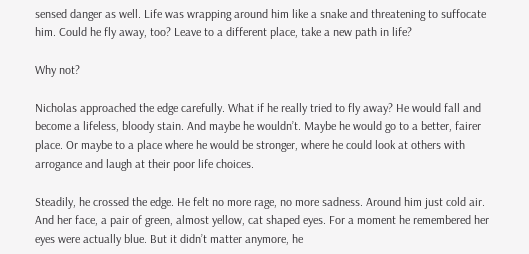sensed danger as well. Life was wrapping around him like a snake and threatening to suffocate him. Could he fly away, too? Leave to a different place, take a new path in life?

Why not?

Nicholas approached the edge carefully. What if he really tried to fly away? He would fall and become a lifeless, bloody stain. And maybe he wouldn’t. Maybe he would go to a better, fairer place. Or maybe to a place where he would be stronger, where he could look at others with arrogance and laugh at their poor life choices.

Steadily, he crossed the edge. He felt no more rage, no more sadness. Around him just cold air. And her face, a pair of green, almost yellow, cat shaped eyes. For a moment he remembered her eyes were actually blue. But it didn’t matter anymore, he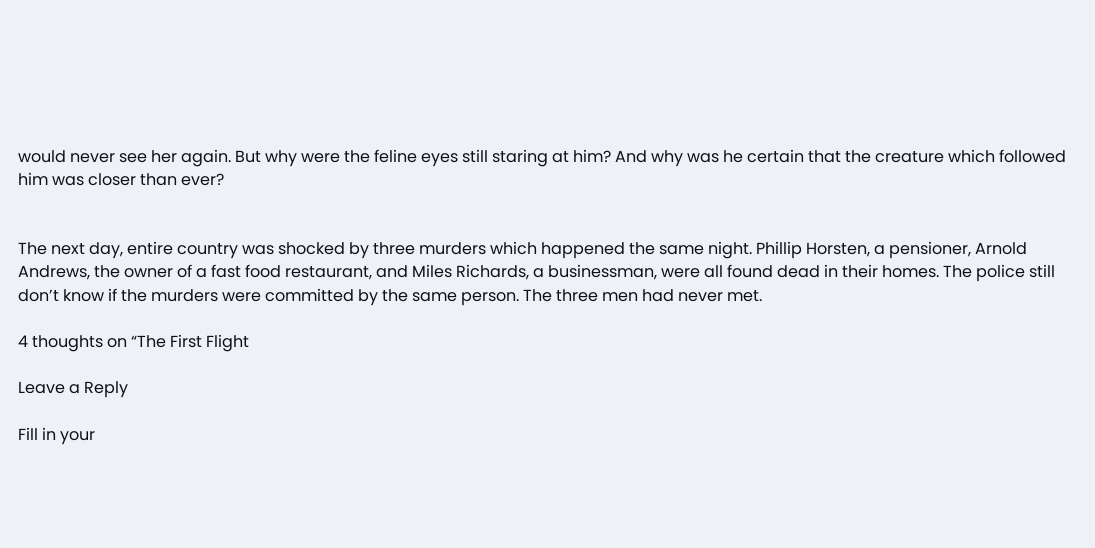would never see her again. But why were the feline eyes still staring at him? And why was he certain that the creature which followed him was closer than ever?


The next day, entire country was shocked by three murders which happened the same night. Phillip Horsten, a pensioner, Arnold Andrews, the owner of a fast food restaurant, and Miles Richards, a businessman, were all found dead in their homes. The police still don’t know if the murders were committed by the same person. The three men had never met.

4 thoughts on “The First Flight

Leave a Reply

Fill in your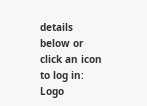details below or click an icon to log in: Logo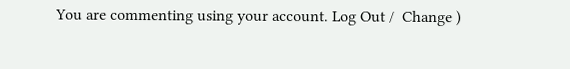You are commenting using your account. Log Out /  Change )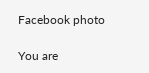Facebook photo

You are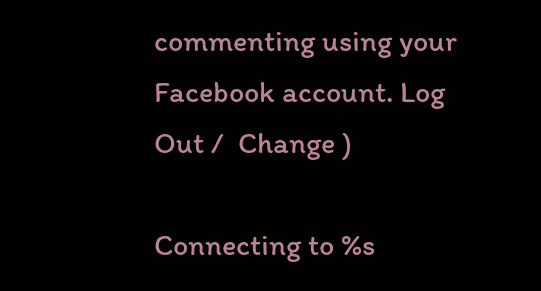commenting using your Facebook account. Log Out /  Change )

Connecting to %s